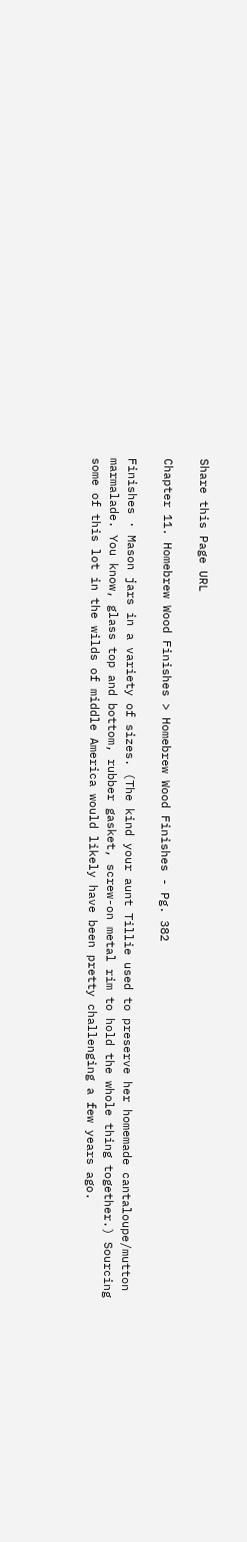Share this Page URL

Chapter 11. Homebrew Wood Finishes > Homebrew Wood Finishes - Pg. 382

Finishes · Mason jars in a variety of sizes. (The kind your aunt Tillie used to preserve her homemade cantaloupe/mutton marmalade. You know, glass top and bottom, rubber gasket, screw-on metal rim to hold the whole thing together.) Sourcing some of this lot in the wilds of middle America would likely have been pretty challenging a few years ago.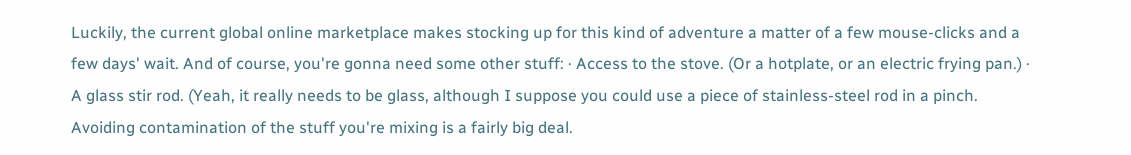Luckily, the current global online marketplace makes stocking up for this kind of adventure a matter of a few mouse-clicks and a few days' wait. And of course, you're gonna need some other stuff: · Access to the stove. (Or a hotplate, or an electric frying pan.) · A glass stir rod. (Yeah, it really needs to be glass, although I suppose you could use a piece of stainless-steel rod in a pinch. Avoiding contamination of the stuff you're mixing is a fairly big deal.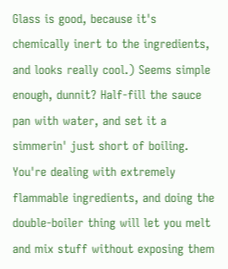Glass is good, because it's chemically inert to the ingredients, and looks really cool.) Seems simple enough, dunnit? Half-fill the sauce pan with water, and set it a simmerin' just short of boiling. You're dealing with extremely flammable ingredients, and doing the double-boiler thing will let you melt and mix stuff without exposing them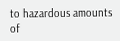to hazardous amounts of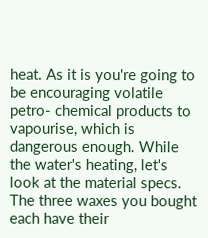heat. As it is you're going to be encouraging volatile petro- chemical products to vapourise, which is dangerous enough. While the water's heating, let's look at the material specs. The three waxes you bought each have their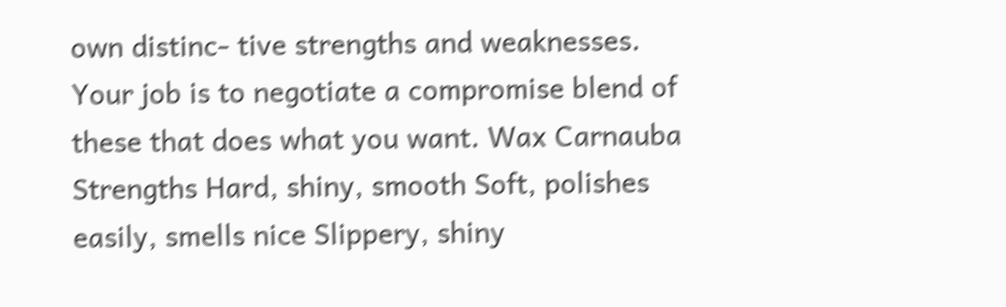own distinc- tive strengths and weaknesses. Your job is to negotiate a compromise blend of these that does what you want. Wax Carnauba Strengths Hard, shiny, smooth Soft, polishes easily, smells nice Slippery, shiny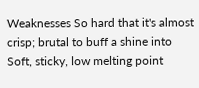Weaknesses So hard that it's almost crisp; brutal to buff a shine into Soft, sticky, low melting point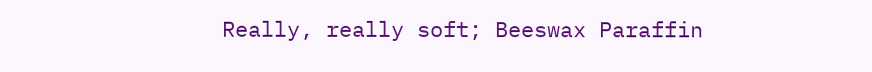Really, really soft; Beeswax Paraffin